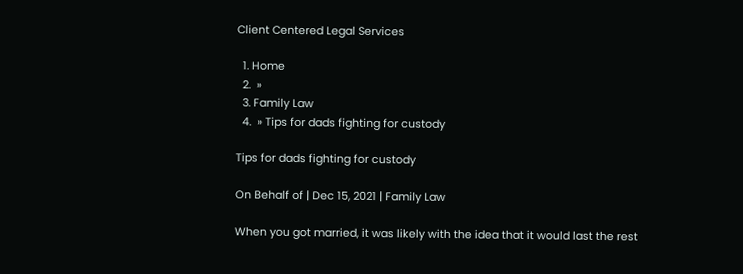Client Centered Legal Services

  1. Home
  2.  »
  3. Family Law
  4.  » Tips for dads fighting for custody

Tips for dads fighting for custody

On Behalf of | Dec 15, 2021 | Family Law

When you got married, it was likely with the idea that it would last the rest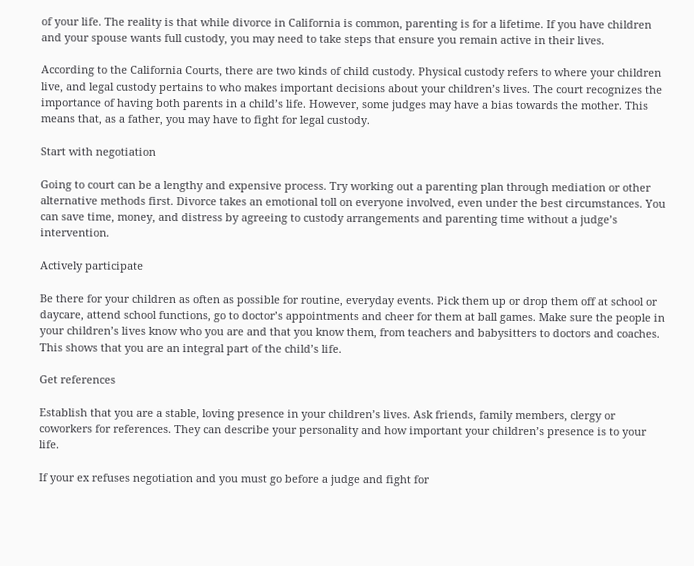of your life. The reality is that while divorce in California is common, parenting is for a lifetime. If you have children and your spouse wants full custody, you may need to take steps that ensure you remain active in their lives.

According to the California Courts, there are two kinds of child custody. Physical custody refers to where your children live, and legal custody pertains to who makes important decisions about your children’s lives. The court recognizes the importance of having both parents in a child’s life. However, some judges may have a bias towards the mother. This means that, as a father, you may have to fight for legal custody.

Start with negotiation

Going to court can be a lengthy and expensive process. Try working out a parenting plan through mediation or other alternative methods first. Divorce takes an emotional toll on everyone involved, even under the best circumstances. You can save time, money, and distress by agreeing to custody arrangements and parenting time without a judge’s intervention.

Actively participate

Be there for your children as often as possible for routine, everyday events. Pick them up or drop them off at school or daycare, attend school functions, go to doctor’s appointments and cheer for them at ball games. Make sure the people in your children’s lives know who you are and that you know them, from teachers and babysitters to doctors and coaches. This shows that you are an integral part of the child’s life.

Get references

Establish that you are a stable, loving presence in your children’s lives. Ask friends, family members, clergy or coworkers for references. They can describe your personality and how important your children’s presence is to your life.

If your ex refuses negotiation and you must go before a judge and fight for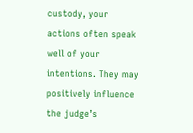custody, your actions often speak well of your intentions. They may positively influence the judge’s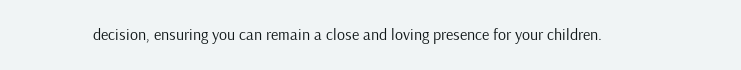decision, ensuring you can remain a close and loving presence for your children.